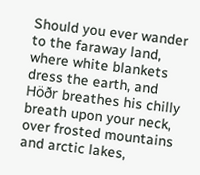Should you ever wander to the faraway land, where white blankets dress the earth, and Höðr breathes his chilly breath upon your neck, over frosted mountains and arctic lakes,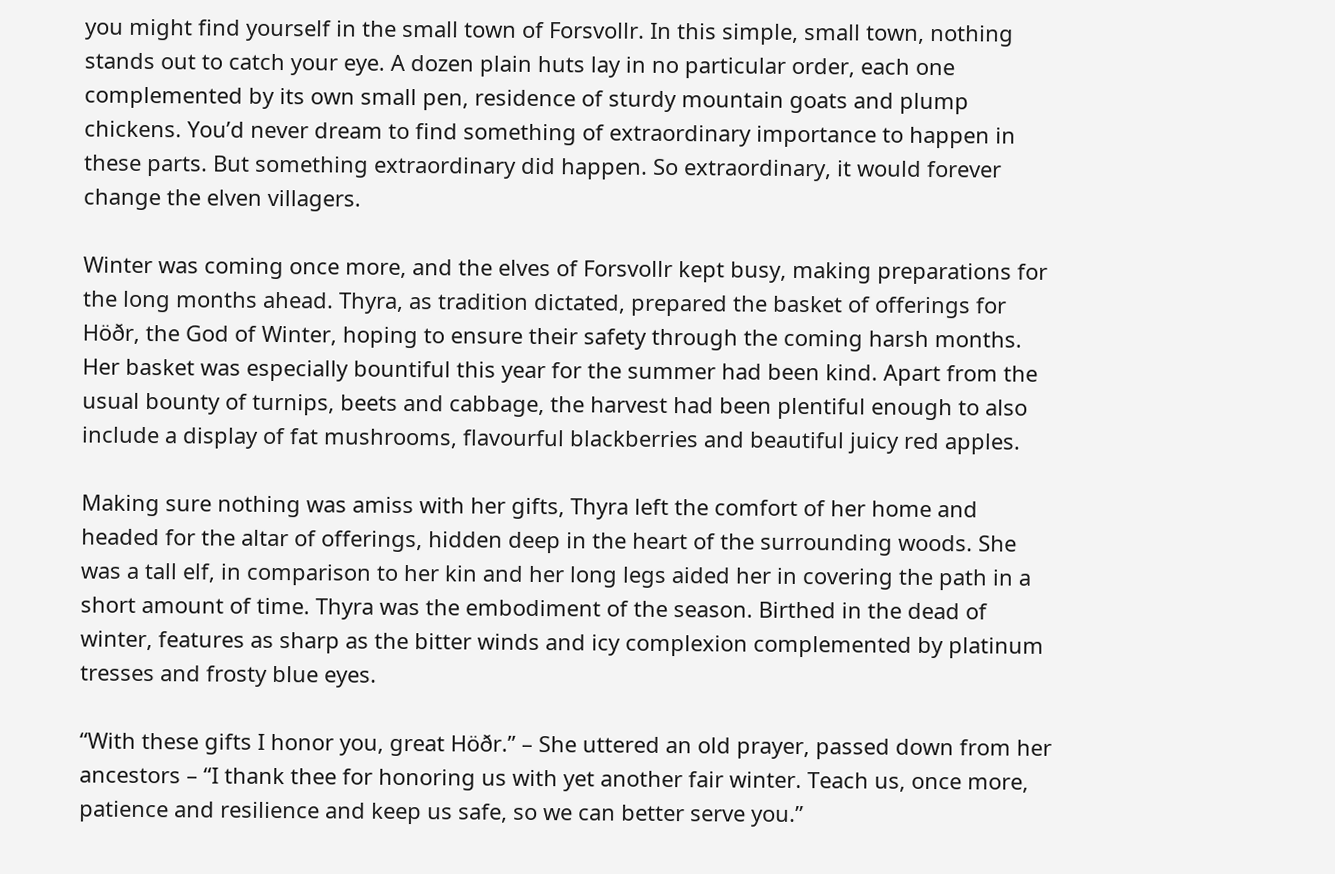you might find yourself in the small town of Forsvollr. In this simple, small town, nothing stands out to catch your eye. A dozen plain huts lay in no particular order, each one complemented by its own small pen, residence of sturdy mountain goats and plump chickens. You’d never dream to find something of extraordinary importance to happen in these parts. But something extraordinary did happen. So extraordinary, it would forever change the elven villagers.

Winter was coming once more, and the elves of Forsvollr kept busy, making preparations for the long months ahead. Thyra, as tradition dictated, prepared the basket of offerings for Höðr, the God of Winter, hoping to ensure their safety through the coming harsh months. Her basket was especially bountiful this year for the summer had been kind. Apart from the usual bounty of turnips, beets and cabbage, the harvest had been plentiful enough to also include a display of fat mushrooms, flavourful blackberries and beautiful juicy red apples.

Making sure nothing was amiss with her gifts, Thyra left the comfort of her home and headed for the altar of offerings, hidden deep in the heart of the surrounding woods. She was a tall elf, in comparison to her kin and her long legs aided her in covering the path in a short amount of time. Thyra was the embodiment of the season. Birthed in the dead of winter, features as sharp as the bitter winds and icy complexion complemented by platinum tresses and frosty blue eyes.

“With these gifts I honor you, great Höðr.” – She uttered an old prayer, passed down from her ancestors – “I thank thee for honoring us with yet another fair winter. Teach us, once more, patience and resilience and keep us safe, so we can better serve you.”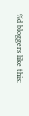%d bloggers like this: